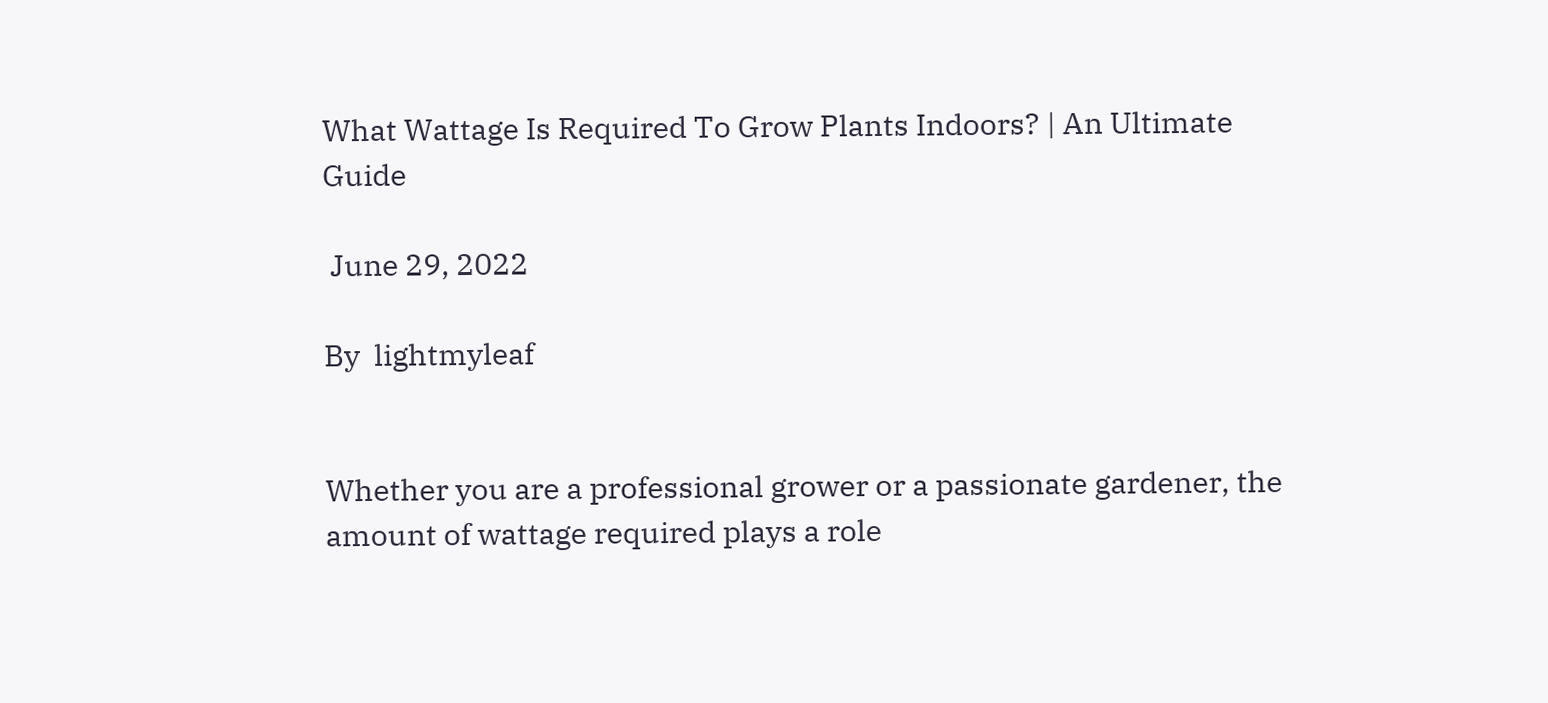What Wattage Is Required To Grow Plants Indoors? | An Ultimate Guide

 June 29, 2022

By  lightmyleaf


Whether you are a professional grower or a passionate gardener, the amount of wattage required plays a role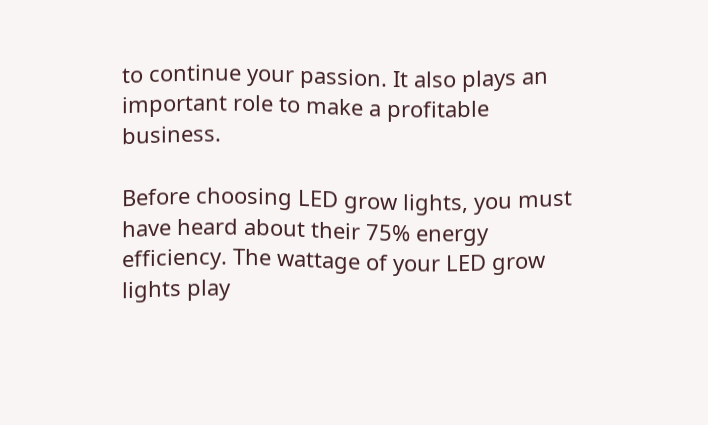to continue your passion. It also plays an important role to make a profitable business.

Before choosing LED grow lights, you must have heard about their 75% energy efficiency. The wattage of your LED grow lights play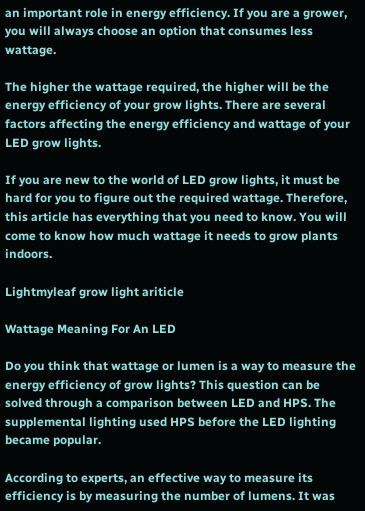an important role in energy efficiency. If you are a grower, you will always choose an option that consumes less wattage.

The higher the wattage required, the higher will be the energy efficiency of your grow lights. There are several factors affecting the energy efficiency and wattage of your LED grow lights.

If you are new to the world of LED grow lights, it must be hard for you to figure out the required wattage. Therefore, this article has everything that you need to know. You will come to know how much wattage it needs to grow plants indoors.

Lightmyleaf grow light ariticle

Wattage Meaning For An LED

Do you think that wattage or lumen is a way to measure the energy efficiency of grow lights? This question can be solved through a comparison between LED and HPS. The supplemental lighting used HPS before the LED lighting became popular.

According to experts, an effective way to measure its efficiency is by measuring the number of lumens. It was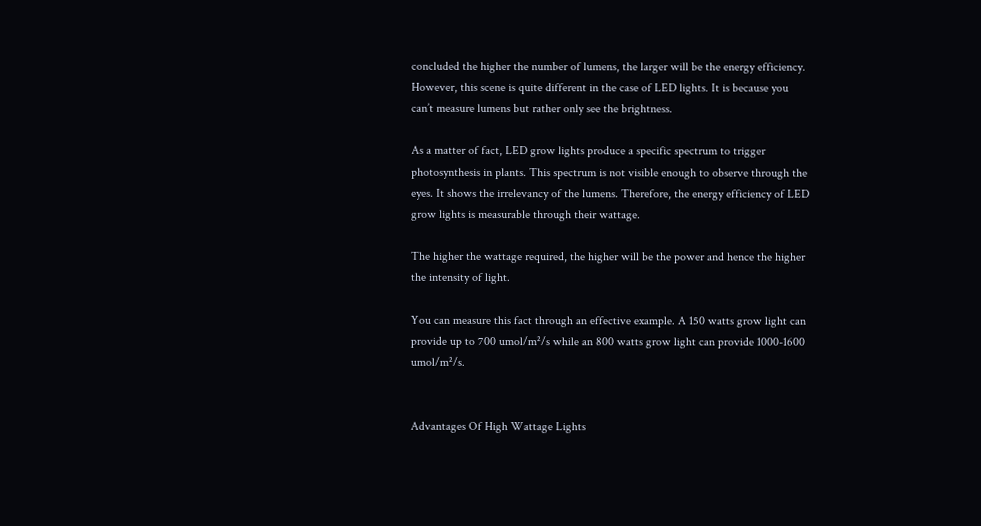concluded the higher the number of lumens, the larger will be the energy efficiency. However, this scene is quite different in the case of LED lights. It is because you can’t measure lumens but rather only see the brightness.

As a matter of fact, LED grow lights produce a specific spectrum to trigger photosynthesis in plants. This spectrum is not visible enough to observe through the eyes. It shows the irrelevancy of the lumens. Therefore, the energy efficiency of LED grow lights is measurable through their wattage.

The higher the wattage required, the higher will be the power and hence the higher the intensity of light.

You can measure this fact through an effective example. A 150 watts grow light can provide up to 700 umol/m²/s while an 800 watts grow light can provide 1000-1600 umol/m²/s.


Advantages Of High Wattage Lights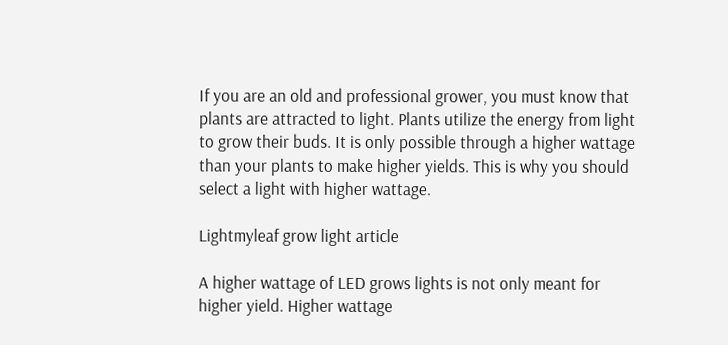If you are an old and professional grower, you must know that plants are attracted to light. Plants utilize the energy from light to grow their buds. It is only possible through a higher wattage than your plants to make higher yields. This is why you should select a light with higher wattage.

Lightmyleaf grow light article

A higher wattage of LED grows lights is not only meant for higher yield. Higher wattage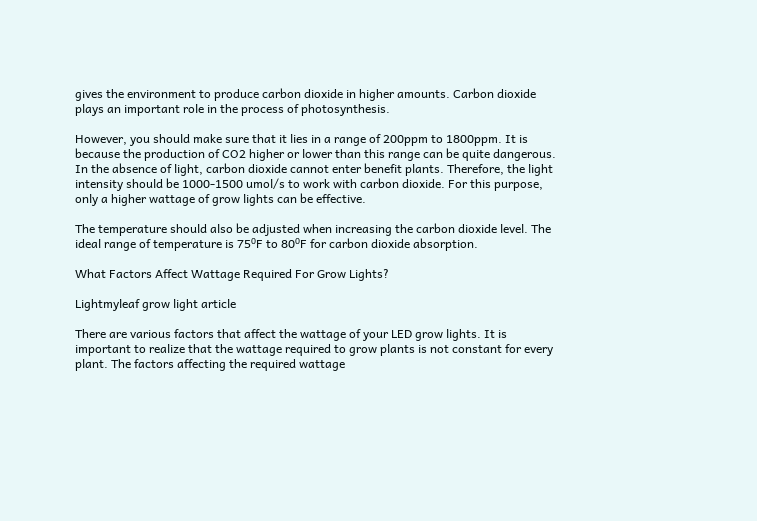gives the environment to produce carbon dioxide in higher amounts. Carbon dioxide plays an important role in the process of photosynthesis.

However, you should make sure that it lies in a range of 200ppm to 1800ppm. It is because the production of CO2 higher or lower than this range can be quite dangerous. In the absence of light, carbon dioxide cannot enter benefit plants. Therefore, the light intensity should be 1000-1500 umol/s to work with carbon dioxide. For this purpose, only a higher wattage of grow lights can be effective.

The temperature should also be adjusted when increasing the carbon dioxide level. The ideal range of temperature is 75⁰F to 80⁰F for carbon dioxide absorption.

What Factors Affect Wattage Required For Grow Lights?

Lightmyleaf grow light article

There are various factors that affect the wattage of your LED grow lights. It is important to realize that the wattage required to grow plants is not constant for every plant. The factors affecting the required wattage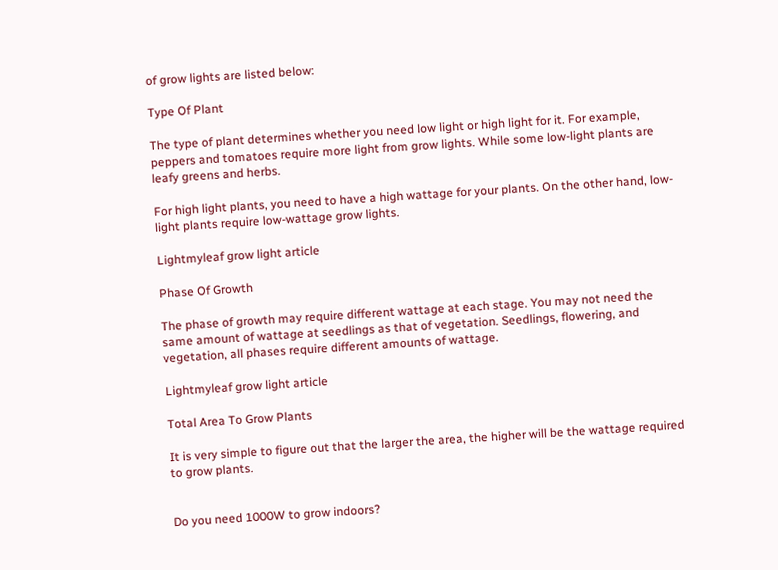of grow lights are listed below:

Type Of Plant

The type of plant determines whether you need low light or high light for it. For example, peppers and tomatoes require more light from grow lights. While some low-light plants are leafy greens and herbs.

For high light plants, you need to have a high wattage for your plants. On the other hand, low-light plants require low-wattage grow lights.

Lightmyleaf grow light article

Phase Of Growth

The phase of growth may require different wattage at each stage. You may not need the same amount of wattage at seedlings as that of vegetation. Seedlings, flowering, and vegetation, all phases require different amounts of wattage.

Lightmyleaf grow light article

Total Area To Grow Plants

It is very simple to figure out that the larger the area, the higher will be the wattage required to grow plants.


Do you need 1000W to grow indoors?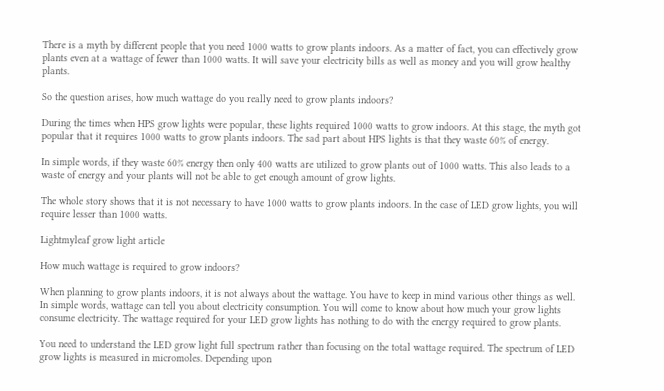There is a myth by different people that you need 1000 watts to grow plants indoors. As a matter of fact, you can effectively grow plants even at a wattage of fewer than 1000 watts. It will save your electricity bills as well as money and you will grow healthy plants.

So the question arises, how much wattage do you really need to grow plants indoors?

During the times when HPS grow lights were popular, these lights required 1000 watts to grow indoors. At this stage, the myth got popular that it requires 1000 watts to grow plants indoors. The sad part about HPS lights is that they waste 60% of energy.

In simple words, if they waste 60% energy then only 400 watts are utilized to grow plants out of 1000 watts. This also leads to a waste of energy and your plants will not be able to get enough amount of grow lights.

The whole story shows that it is not necessary to have 1000 watts to grow plants indoors. In the case of LED grow lights, you will require lesser than 1000 watts.

Lightmyleaf grow light article

How much wattage is required to grow indoors?

When planning to grow plants indoors, it is not always about the wattage. You have to keep in mind various other things as well. In simple words, wattage can tell you about electricity consumption. You will come to know about how much your grow lights consume electricity. The wattage required for your LED grow lights has nothing to do with the energy required to grow plants.

You need to understand the LED grow light full spectrum rather than focusing on the total wattage required. The spectrum of LED grow lights is measured in micromoles. Depending upon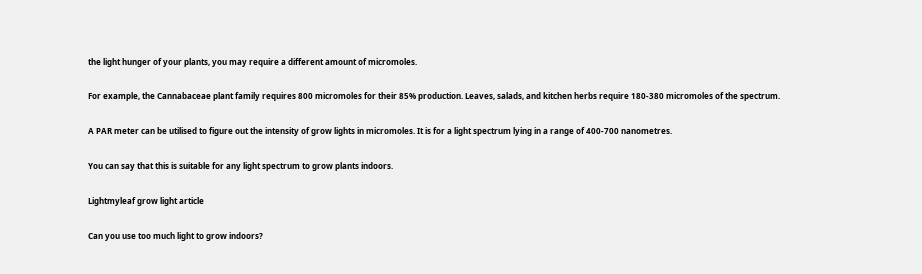the light hunger of your plants, you may require a different amount of micromoles.

For example, the Cannabaceae plant family requires 800 micromoles for their 85% production. Leaves, salads, and kitchen herbs require 180-380 micromoles of the spectrum.

A PAR meter can be utilised to figure out the intensity of grow lights in micromoles. It is for a light spectrum lying in a range of 400-700 nanometres.

You can say that this is suitable for any light spectrum to grow plants indoors.

Lightmyleaf grow light article

Can you use too much light to grow indoors?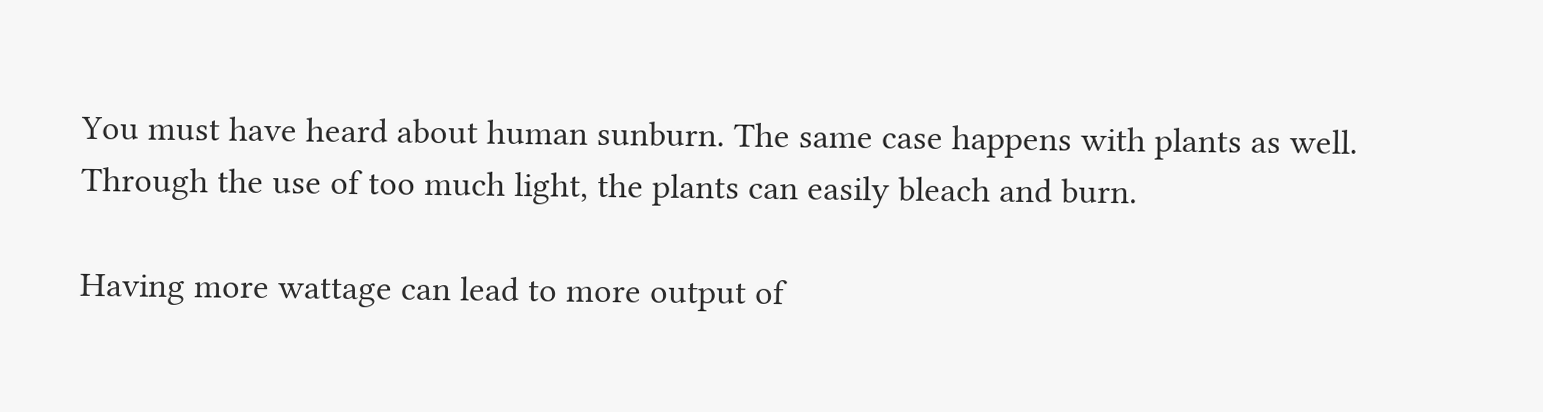You must have heard about human sunburn. The same case happens with plants as well. Through the use of too much light, the plants can easily bleach and burn.

Having more wattage can lead to more output of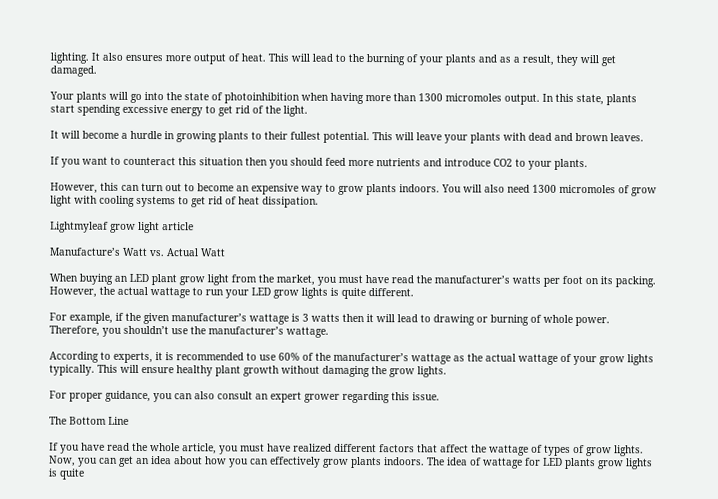lighting. It also ensures more output of heat. This will lead to the burning of your plants and as a result, they will get damaged.

Your plants will go into the state of photoinhibition when having more than 1300 micromoles output. In this state, plants start spending excessive energy to get rid of the light.

It will become a hurdle in growing plants to their fullest potential. This will leave your plants with dead and brown leaves.

If you want to counteract this situation then you should feed more nutrients and introduce CO2 to your plants.

However, this can turn out to become an expensive way to grow plants indoors. You will also need 1300 micromoles of grow light with cooling systems to get rid of heat dissipation.

Lightmyleaf grow light article

Manufacture’s Watt vs. Actual Watt

When buying an LED plant grow light from the market, you must have read the manufacturer’s watts per foot on its packing. However, the actual wattage to run your LED grow lights is quite different.

For example, if the given manufacturer’s wattage is 3 watts then it will lead to drawing or burning of whole power. Therefore, you shouldn’t use the manufacturer’s wattage.

According to experts, it is recommended to use 60% of the manufacturer’s wattage as the actual wattage of your grow lights typically. This will ensure healthy plant growth without damaging the grow lights.

For proper guidance, you can also consult an expert grower regarding this issue.

The Bottom Line

If you have read the whole article, you must have realized different factors that affect the wattage of types of grow lights. Now, you can get an idea about how you can effectively grow plants indoors. The idea of wattage for LED plants grow lights is quite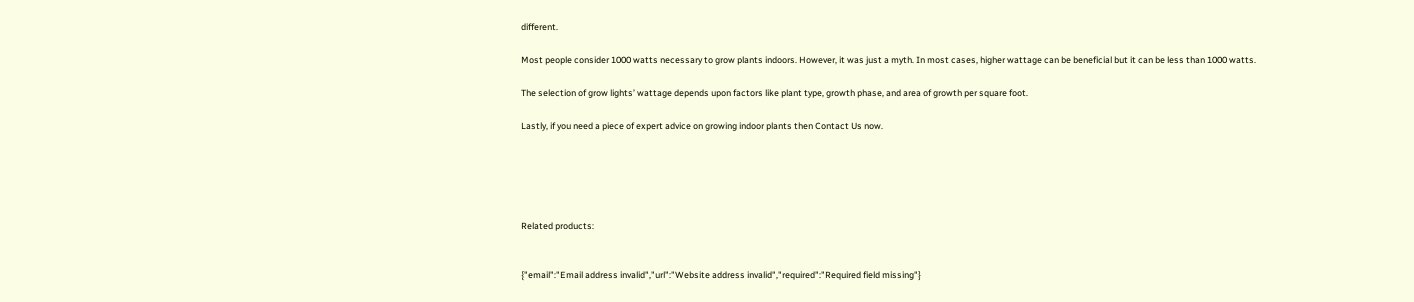different.

Most people consider 1000 watts necessary to grow plants indoors. However, it was just a myth. In most cases, higher wattage can be beneficial but it can be less than 1000 watts.

The selection of grow lights’ wattage depends upon factors like plant type, growth phase, and area of growth per square foot.

Lastly, if you need a piece of expert advice on growing indoor plants then Contact Us now.





Related products:


{"email":"Email address invalid","url":"Website address invalid","required":"Required field missing"}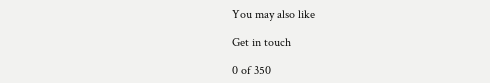You may also like

Get in touch

0 of 350